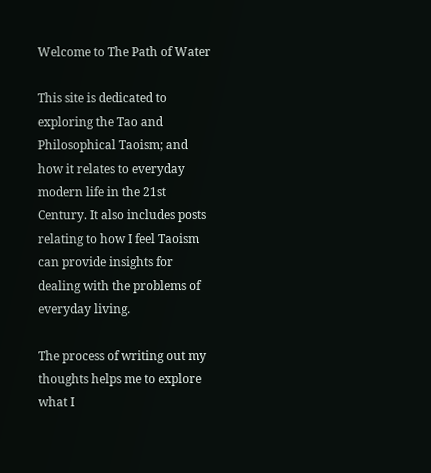Welcome to The Path of Water

This site is dedicated to exploring the Tao and Philosophical Taoism; and how it relates to everyday modern life in the 21st Century. It also includes posts relating to how I feel Taoism can provide insights for dealing with the problems of everyday living.

The process of writing out my thoughts helps me to explore what I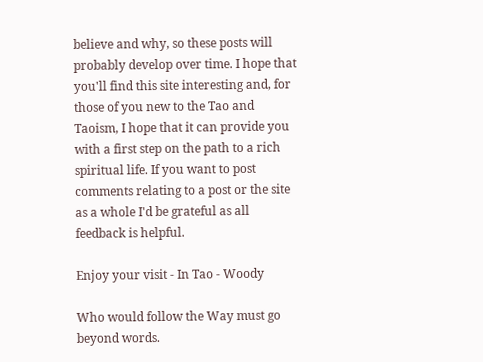believe and why, so these posts will probably develop over time. I hope that you'll find this site interesting and, for those of you new to the Tao and Taoism, I hope that it can provide you with a first step on the path to a rich spiritual life. If you want to post comments relating to a post or the site as a whole I'd be grateful as all feedback is helpful.

Enjoy your visit - In Tao - Woody

Who would follow the Way must go beyond words.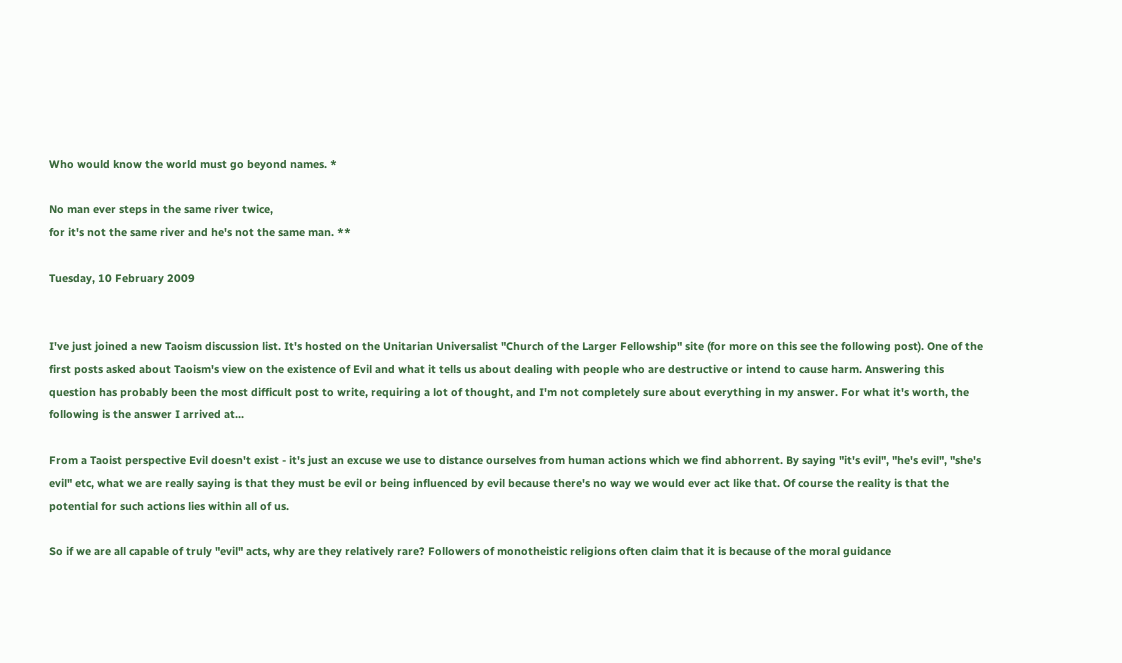Who would know the world must go beyond names. *

No man ever steps in the same river twice,
for it's not the same river and he's not the same man. **

Tuesday, 10 February 2009


I've just joined a new Taoism discussion list. It's hosted on the Unitarian Universalist "Church of the Larger Fellowship" site (for more on this see the following post). One of the first posts asked about Taoism's view on the existence of Evil and what it tells us about dealing with people who are destructive or intend to cause harm. Answering this question has probably been the most difficult post to write, requiring a lot of thought, and I'm not completely sure about everything in my answer. For what it's worth, the following is the answer I arrived at...

From a Taoist perspective Evil doesn't exist - it's just an excuse we use to distance ourselves from human actions which we find abhorrent. By saying "it's evil", "he's evil", "she's evil" etc, what we are really saying is that they must be evil or being influenced by evil because there's no way we would ever act like that. Of course the reality is that the potential for such actions lies within all of us.

So if we are all capable of truly "evil" acts, why are they relatively rare? Followers of monotheistic religions often claim that it is because of the moral guidance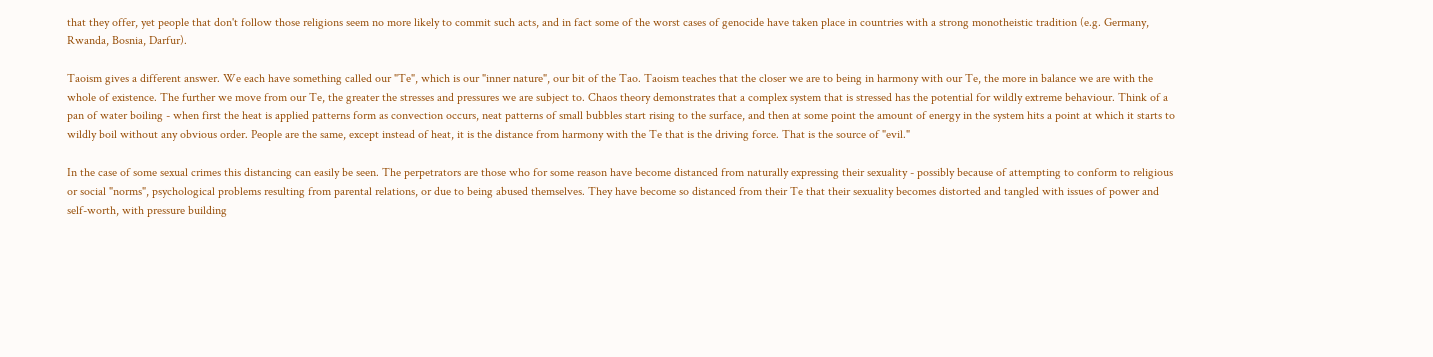that they offer, yet people that don't follow those religions seem no more likely to commit such acts, and in fact some of the worst cases of genocide have taken place in countries with a strong monotheistic tradition (e.g. Germany, Rwanda, Bosnia, Darfur).

Taoism gives a different answer. We each have something called our "Te", which is our "inner nature", our bit of the Tao. Taoism teaches that the closer we are to being in harmony with our Te, the more in balance we are with the whole of existence. The further we move from our Te, the greater the stresses and pressures we are subject to. Chaos theory demonstrates that a complex system that is stressed has the potential for wildly extreme behaviour. Think of a pan of water boiling - when first the heat is applied patterns form as convection occurs, neat patterns of small bubbles start rising to the surface, and then at some point the amount of energy in the system hits a point at which it starts to wildly boil without any obvious order. People are the same, except instead of heat, it is the distance from harmony with the Te that is the driving force. That is the source of "evil."

In the case of some sexual crimes this distancing can easily be seen. The perpetrators are those who for some reason have become distanced from naturally expressing their sexuality - possibly because of attempting to conform to religious or social "norms", psychological problems resulting from parental relations, or due to being abused themselves. They have become so distanced from their Te that their sexuality becomes distorted and tangled with issues of power and self-worth, with pressure building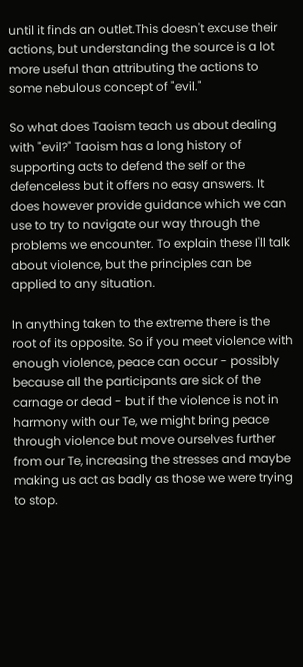until it finds an outlet.This doesn't excuse their actions, but understanding the source is a lot more useful than attributing the actions to some nebulous concept of "evil."

So what does Taoism teach us about dealing with "evil?" Taoism has a long history of supporting acts to defend the self or the defenceless but it offers no easy answers. It does however provide guidance which we can use to try to navigate our way through the problems we encounter. To explain these I'll talk about violence, but the principles can be applied to any situation.

In anything taken to the extreme there is the root of its opposite. So if you meet violence with enough violence, peace can occur - possibly because all the participants are sick of the carnage or dead - but if the violence is not in harmony with our Te, we might bring peace through violence but move ourselves further from our Te, increasing the stresses and maybe making us act as badly as those we were trying to stop.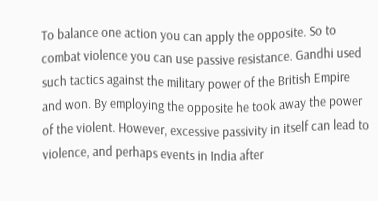To balance one action you can apply the opposite. So to combat violence you can use passive resistance. Gandhi used such tactics against the military power of the British Empire and won. By employing the opposite he took away the power of the violent. However, excessive passivity in itself can lead to violence, and perhaps events in India after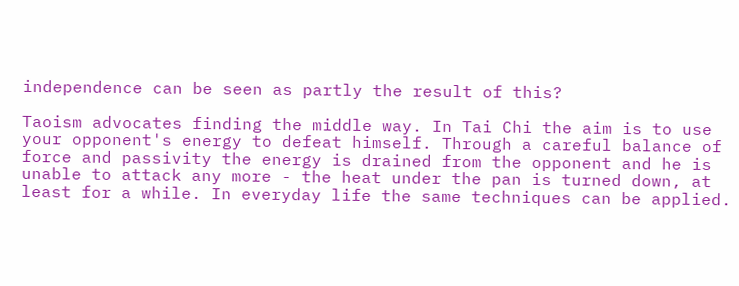independence can be seen as partly the result of this?

Taoism advocates finding the middle way. In Tai Chi the aim is to use your opponent's energy to defeat himself. Through a careful balance of force and passivity the energy is drained from the opponent and he is unable to attack any more - the heat under the pan is turned down, at least for a while. In everyday life the same techniques can be applied.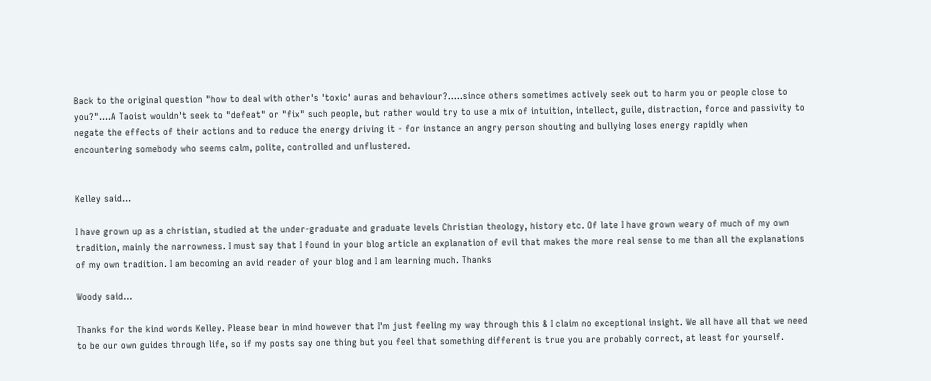Back to the original question "how to deal with other's 'toxic' auras and behaviour?.....since others sometimes actively seek out to harm you or people close to you?"....A Taoist wouldn't seek to "defeat" or "fix" such people, but rather would try to use a mix of intuition, intellect, guile, distraction, force and passivity to negate the effects of their actions and to reduce the energy driving it - for instance an angry person shouting and bullying loses energy rapidly when encountering somebody who seems calm, polite, controlled and unflustered.


Kelley said...

I have grown up as a christian, studied at the under-graduate and graduate levels Christian theology, history etc. Of late I have grown weary of much of my own tradition, mainly the narrowness. I must say that I found in your blog article an explanation of evil that makes the more real sense to me than all the explanations of my own tradition. I am becoming an avid reader of your blog and I am learning much. Thanks

Woody said...

Thanks for the kind words Kelley. Please bear in mind however that I'm just feeling my way through this & I claim no exceptional insight. We all have all that we need to be our own guides through life, so if my posts say one thing but you feel that something different is true you are probably correct, at least for yourself.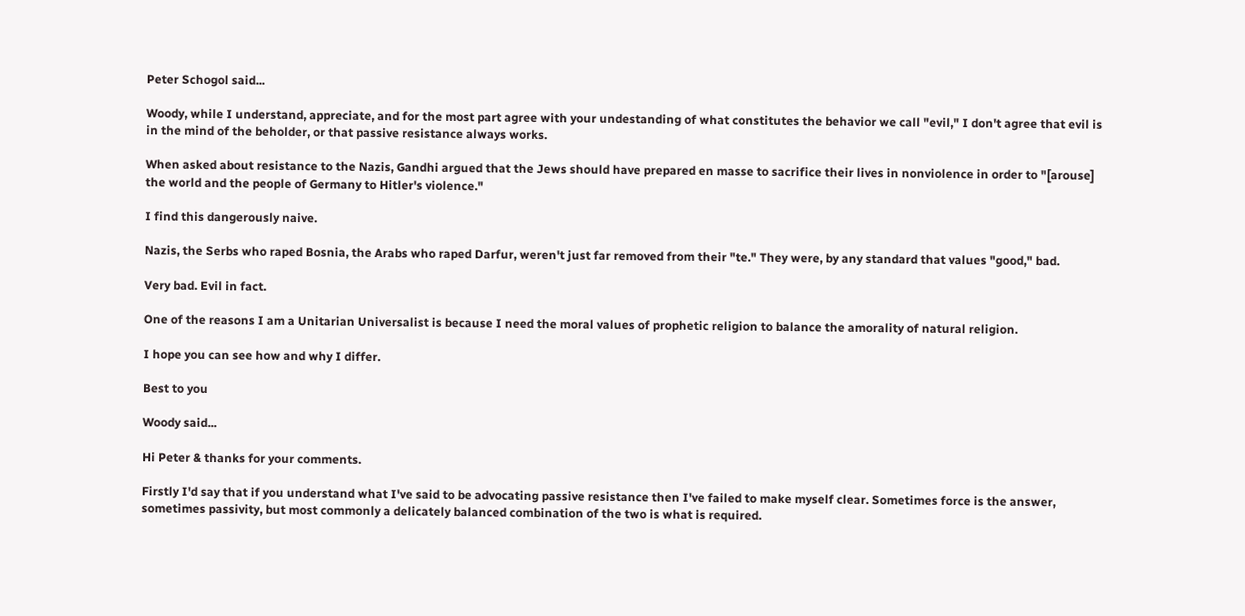Peter Schogol said...

Woody, while I understand, appreciate, and for the most part agree with your undestanding of what constitutes the behavior we call "evil," I don't agree that evil is in the mind of the beholder, or that passive resistance always works.

When asked about resistance to the Nazis, Gandhi argued that the Jews should have prepared en masse to sacrifice their lives in nonviolence in order to "[arouse] the world and the people of Germany to Hitler's violence."

I find this dangerously naive.

Nazis, the Serbs who raped Bosnia, the Arabs who raped Darfur, weren't just far removed from their "te." They were, by any standard that values "good," bad.

Very bad. Evil in fact.

One of the reasons I am a Unitarian Universalist is because I need the moral values of prophetic religion to balance the amorality of natural religion.

I hope you can see how and why I differ.

Best to you

Woody said...

Hi Peter & thanks for your comments.

Firstly I'd say that if you understand what I've said to be advocating passive resistance then I've failed to make myself clear. Sometimes force is the answer, sometimes passivity, but most commonly a delicately balanced combination of the two is what is required.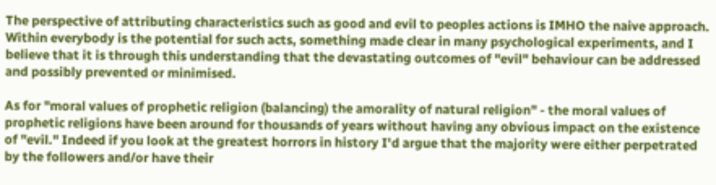The perspective of attributing characteristics such as good and evil to peoples actions is IMHO the naive approach. Within everybody is the potential for such acts, something made clear in many psychological experiments, and I believe that it is through this understanding that the devastating outcomes of "evil" behaviour can be addressed and possibly prevented or minimised.

As for "moral values of prophetic religion (balancing) the amorality of natural religion" - the moral values of prophetic religions have been around for thousands of years without having any obvious impact on the existence of "evil." Indeed if you look at the greatest horrors in history I'd argue that the majority were either perpetrated by the followers and/or have their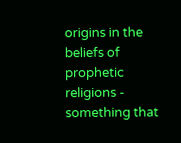origins in the beliefs of prophetic religions - something that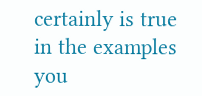certainly is true in the examples you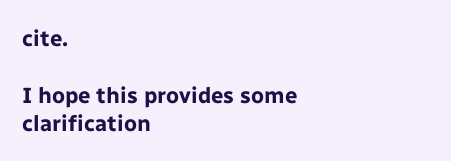cite.

I hope this provides some clarification